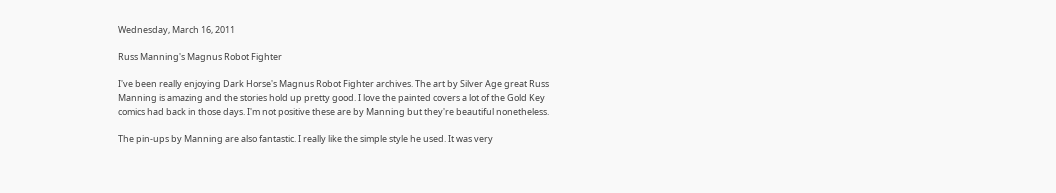Wednesday, March 16, 2011

Russ Manning's Magnus Robot Fighter

I've been really enjoying Dark Horse's Magnus Robot Fighter archives. The art by Silver Age great Russ Manning is amazing and the stories hold up pretty good. I love the painted covers a lot of the Gold Key comics had back in those days. I'm not positive these are by Manning but they're beautiful nonetheless.

The pin-ups by Manning are also fantastic. I really like the simple style he used. It was very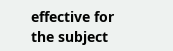effective for the subject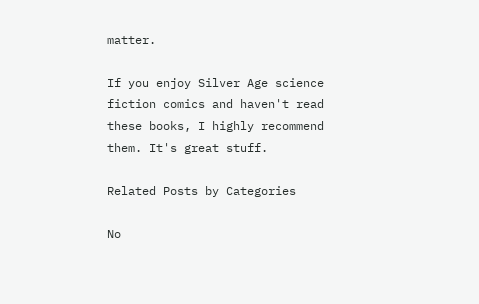matter.

If you enjoy Silver Age science fiction comics and haven't read these books, I highly recommend them. It's great stuff.

Related Posts by Categories

No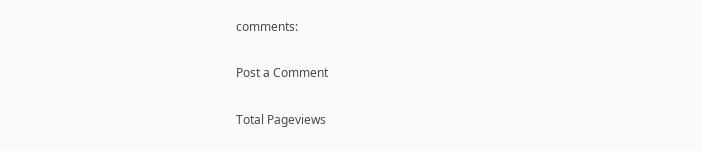comments:

Post a Comment

Total Pageviews